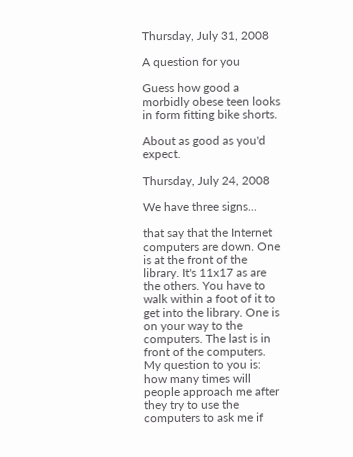Thursday, July 31, 2008

A question for you

Guess how good a morbidly obese teen looks in form fitting bike shorts.

About as good as you'd expect.

Thursday, July 24, 2008

We have three signs...

that say that the Internet computers are down. One is at the front of the library. It's 11x17 as are the others. You have to walk within a foot of it to get into the library. One is on your way to the computers. The last is in front of the computers. My question to you is: how many times will people approach me after they try to use the computers to ask me if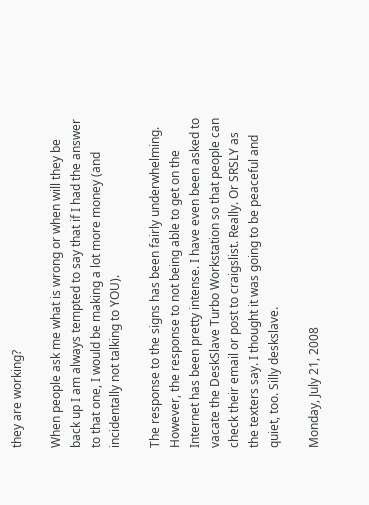they are working?

When people ask me what is wrong or when will they be back up I am always tempted to say that if I had the answer to that one, I would be making a lot more money (and incidentally not talking to YOU).

The response to the signs has been fairly underwhelming. However, the response to not being able to get on the Internet has been pretty intense. I have even been asked to vacate the DeskSlave Turbo Workstation so that people can check their email or post to craigslist. Really. Or SRSLY as the texters say. I thought it was going to be peaceful and quiet, too. Silly deskslave.

Monday, July 21, 2008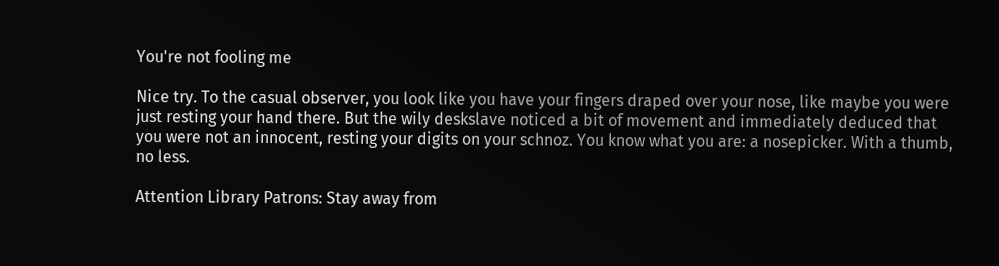You're not fooling me

Nice try. To the casual observer, you look like you have your fingers draped over your nose, like maybe you were just resting your hand there. But the wily deskslave noticed a bit of movement and immediately deduced that you were not an innocent, resting your digits on your schnoz. You know what you are: a nosepicker. With a thumb, no less.

Attention Library Patrons: Stay away from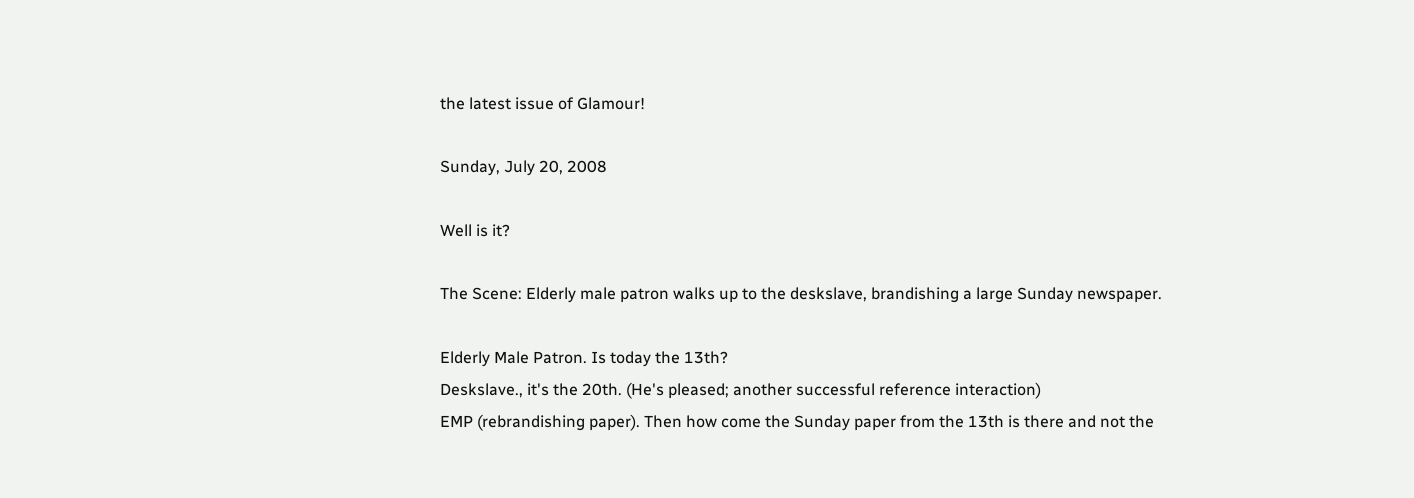the latest issue of Glamour!

Sunday, July 20, 2008

Well is it?

The Scene: Elderly male patron walks up to the deskslave, brandishing a large Sunday newspaper.

Elderly Male Patron. Is today the 13th?
Deskslave., it's the 20th. (He's pleased; another successful reference interaction)
EMP (rebrandishing paper). Then how come the Sunday paper from the 13th is there and not the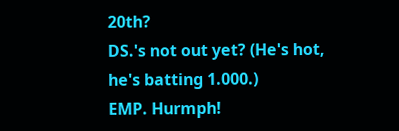20th?
DS.'s not out yet? (He's hot, he's batting 1.000.)
EMP. Hurmph!